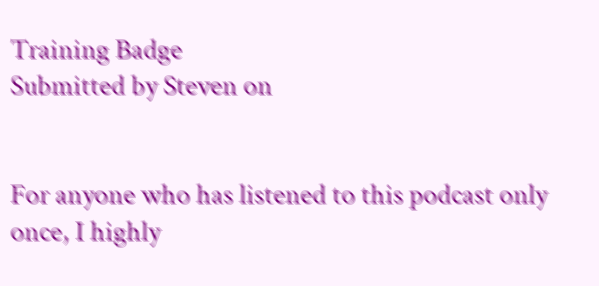Training Badge
Submitted by Steven on


For anyone who has listened to this podcast only once, I highly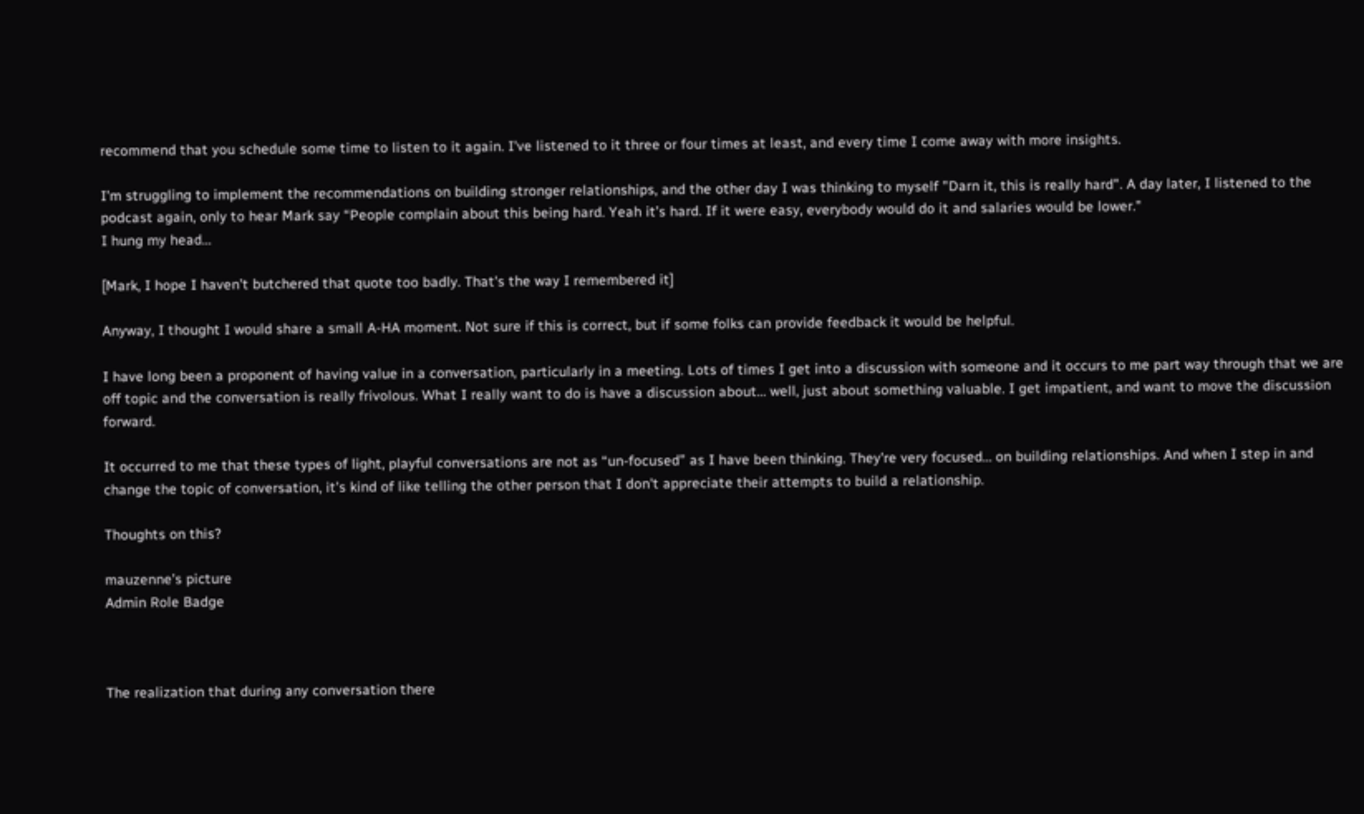recommend that you schedule some time to listen to it again. I've listened to it three or four times at least, and every time I come away with more insights.

I'm struggling to implement the recommendations on building stronger relationships, and the other day I was thinking to myself "Darn it, this is really hard". A day later, I listened to the podcast again, only to hear Mark say “People complain about this being hard. Yeah it’s hard. If it were easy, everybody would do it and salaries would be lower."
I hung my head…

[Mark, I hope I haven’t butchered that quote too badly. That's the way I remembered it]

Anyway, I thought I would share a small A-HA moment. Not sure if this is correct, but if some folks can provide feedback it would be helpful.

I have long been a proponent of having value in a conversation, particularly in a meeting. Lots of times I get into a discussion with someone and it occurs to me part way through that we are off topic and the conversation is really frivolous. What I really want to do is have a discussion about… well, just about something valuable. I get impatient, and want to move the discussion forward.

It occurred to me that these types of light, playful conversations are not as “un-focused” as I have been thinking. They're very focused… on building relationships. And when I step in and change the topic of conversation, it’s kind of like telling the other person that I don't appreciate their attempts to build a relationship.

Thoughts on this?

mauzenne's picture
Admin Role Badge



The realization that during any conversation there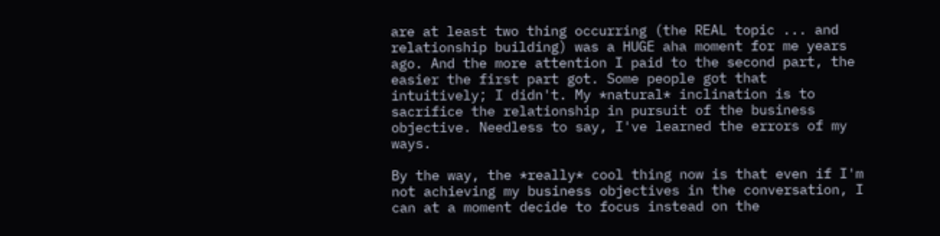are at least two thing occurring (the REAL topic ... and relationship building) was a HUGE aha moment for me years ago. And the more attention I paid to the second part, the easier the first part got. Some people got that intuitively; I didn't. My *natural* inclination is to sacrifice the relationship in pursuit of the business objective. Needless to say, I've learned the errors of my ways.

By the way, the *really* cool thing now is that even if I'm not achieving my business objectives in the conversation, I can at a moment decide to focus instead on the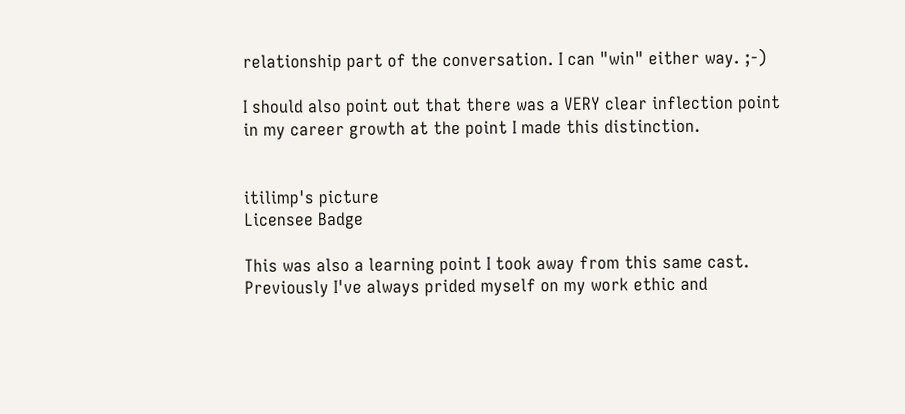relationship part of the conversation. I can "win" either way. ;-)

I should also point out that there was a VERY clear inflection point in my career growth at the point I made this distinction.


itilimp's picture
Licensee Badge

This was also a learning point I took away from this same cast. Previously I've always prided myself on my work ethic and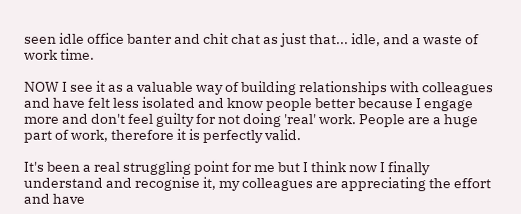seen idle office banter and chit chat as just that... idle, and a waste of work time.

NOW I see it as a valuable way of building relationships with colleagues and have felt less isolated and know people better because I engage more and don't feel guilty for not doing 'real' work. People are a huge part of work, therefore it is perfectly valid.

It's been a real struggling point for me but I think now I finally understand and recognise it, my colleagues are appreciating the effort and have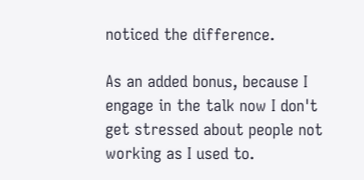noticed the difference.

As an added bonus, because I engage in the talk now I don't get stressed about people not working as I used to.